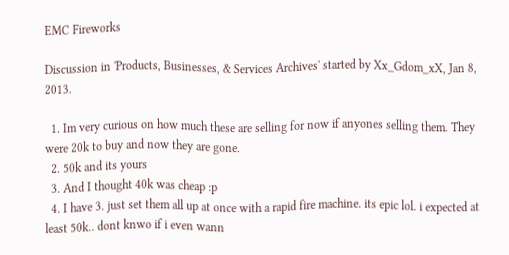EMC Fireworks

Discussion in 'Products, Businesses, & Services Archives' started by Xx_Gdom_xX, Jan 8, 2013.

  1. Im very curious on how much these are selling for now if anyones selling them. They were 20k to buy and now they are gone.
  2. 50k and its yours
  3. And I thought 40k was cheap :p
  4. I have 3. just set them all up at once with a rapid fire machine. its epic lol. i expected at least 50k.. dont knwo if i even wann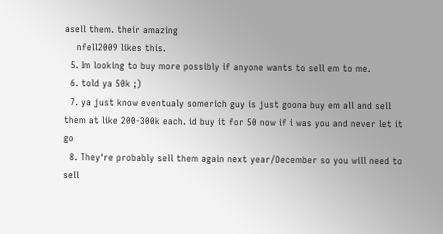asell them. their amazing
    nfell2009 likes this.
  5. Im looking to buy more possibly if anyone wants to sell em to me.
  6. told ya 50k ;)
  7. ya just know eventualy somerich guy is just goona buy em all and sell them at like 200-300k each. id buy it for 50 now if i was you and never let it go
  8. They're probably sell them again next year/December so you will need to sell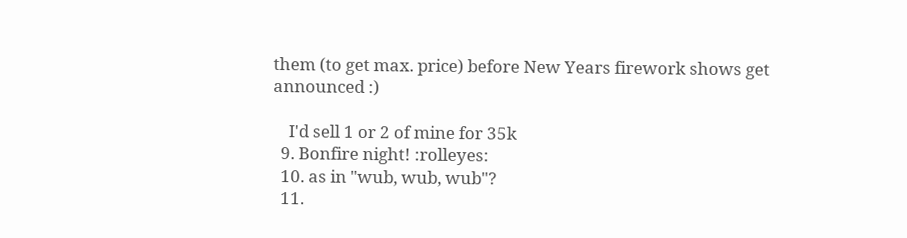them (to get max. price) before New Years firework shows get announced :)

    I'd sell 1 or 2 of mine for 35k
  9. Bonfire night! :rolleyes:
  10. as in "wub, wub, wub"?
  11.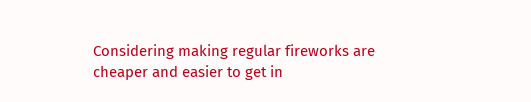Considering making regular fireworks are cheaper and easier to get in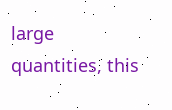large quantities, this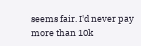seems fair. I'd never pay more than 10k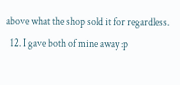above what the shop sold it for regardless.
  12. I gave both of mine away :p